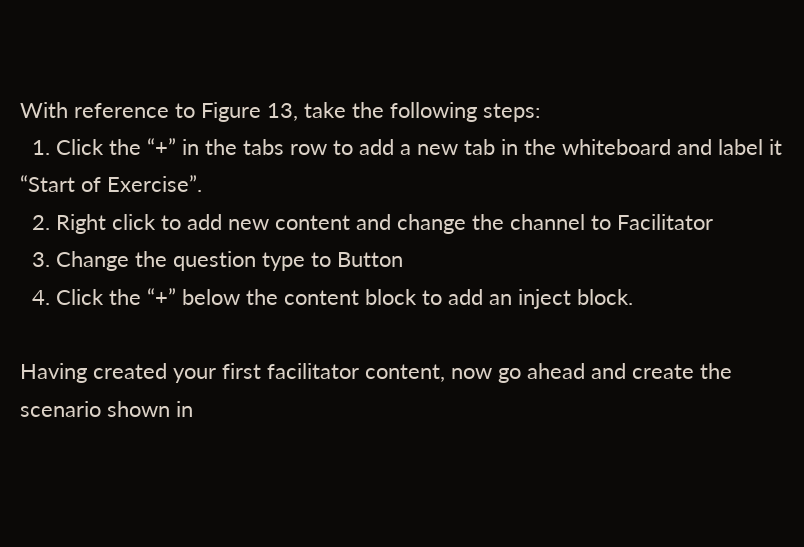With reference to Figure 13, take the following steps:
  1. Click the “+” in the tabs row to add a new tab in the whiteboard and label it “Start of Exercise”.
  2. Right click to add new content and change the channel to Facilitator
  3. Change the question type to Button
  4. Click the “+” below the content block to add an inject block.

Having created your first facilitator content, now go ahead and create the scenario shown in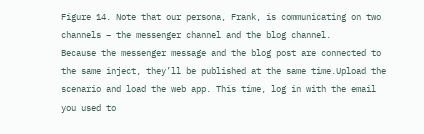Figure 14. Note that our persona, Frank, is communicating on two channels – the messenger channel and the blog channel.
Because the messenger message and the blog post are connected to the same inject, they’ll be published at the same time.Upload the scenario and load the web app. This time, log in with the email you used to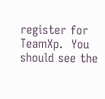register for TeamXp.  You should see the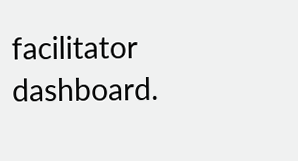facilitator dashboard.